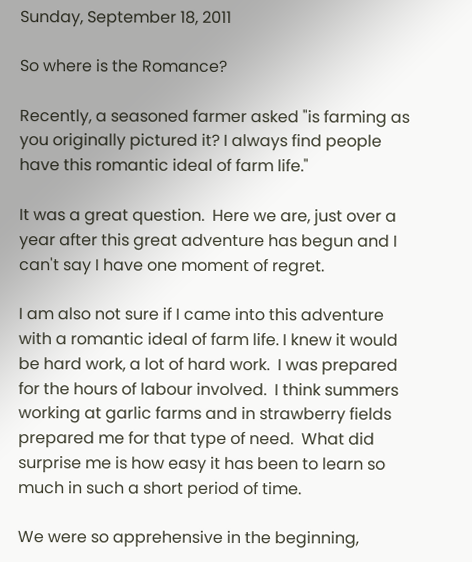Sunday, September 18, 2011

So where is the Romance?

Recently, a seasoned farmer asked "is farming as you originally pictured it? I always find people have this romantic ideal of farm life."

It was a great question.  Here we are, just over a year after this great adventure has begun and I can't say I have one moment of regret.

I am also not sure if I came into this adventure with a romantic ideal of farm life. I knew it would be hard work, a lot of hard work.  I was prepared for the hours of labour involved.  I think summers working at garlic farms and in strawberry fields prepared me for that type of need.  What did surprise me is how easy it has been to learn so much in such a short period of time.

We were so apprehensive in the beginning,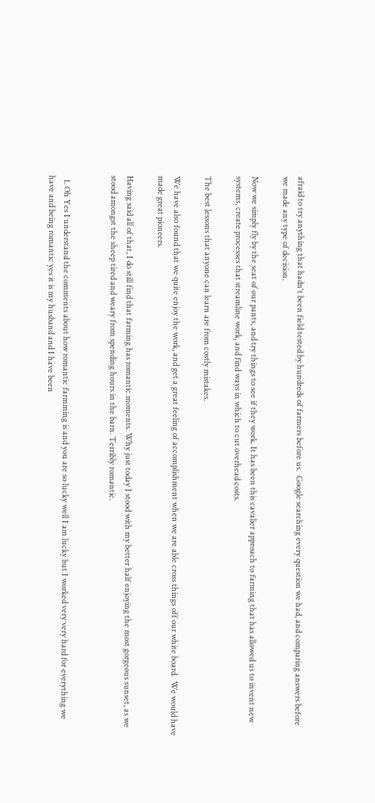afraid to try anything that hadn't been field tested by hundreds of farmers before us.  Google searching every question we had, and comparing answers before we made any type of decision.

Now we simply fly by the seat of our pants, and try things to see if they work. It has been this cavalier approach to farming that has allowed us to invent new systems, create processes that streamline work, and find ways in which to cut overhead costs.

The best lessons that anyone can learn are from costly mistakes.

We have also found that we quite enjoy the work, and get a great feeling of accomplishment when we are able cross things off our white board.  We would have made great pioneers.

Having said all of that, I do still find that farming has romantic moments. Why just today I stood with my better half enjoying the most gorgeous sunset, as we stood amongst the sheep tired and weary from spending hours in the barn. Terribly romantic.


  1. Oh Yes I understand the comments about how romantic farmming is and you are so lucky well I am lucky but I worked very very hard for everything we have and being romantic yes it is my husband and I have been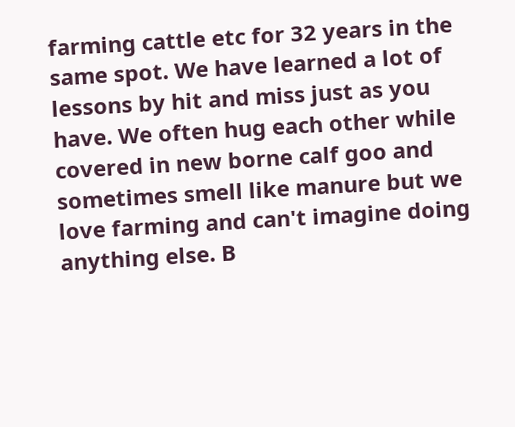farming cattle etc for 32 years in the same spot. We have learned a lot of lessons by hit and miss just as you have. We often hug each other while covered in new borne calf goo and sometimes smell like manure but we love farming and can't imagine doing anything else. B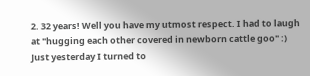2. 32 years! Well you have my utmost respect. I had to laugh at "hugging each other covered in newborn cattle goo" :) Just yesterday I turned to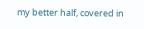my better half, covered in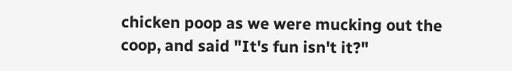chicken poop as we were mucking out the coop, and said "It's fun isn't it?"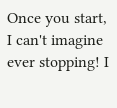Once you start, I can't imagine ever stopping! I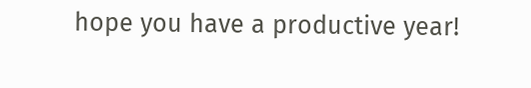hope you have a productive year!